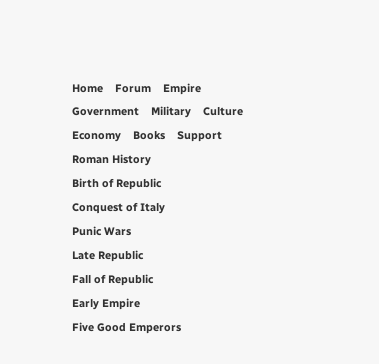Home    Forum    Empire    Government    Military    Culture    Economy    Books    Support
Roman History
Birth of Republic
Conquest of Italy
Punic Wars
Late Republic
Fall of Republic
Early Empire
Five Good Emperors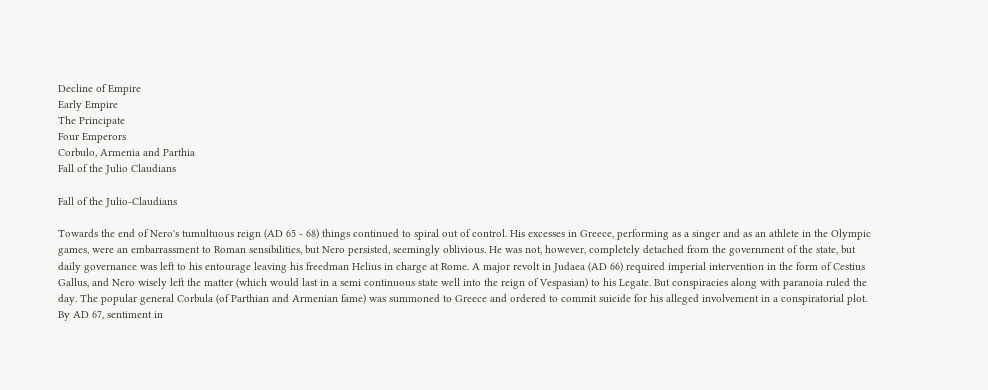Decline of Empire
Early Empire
The Principate
Four Emperors
Corbulo, Armenia and Parthia
Fall of the Julio Claudians

Fall of the Julio-Claudians

Towards the end of Nero's tumultuous reign (AD 65 - 68) things continued to spiral out of control. His excesses in Greece, performing as a singer and as an athlete in the Olympic games, were an embarrassment to Roman sensibilities, but Nero persisted, seemingly oblivious. He was not, however, completely detached from the government of the state, but daily governance was left to his entourage leaving his freedman Helius in charge at Rome. A major revolt in Judaea (AD 66) required imperial intervention in the form of Cestius Gallus, and Nero wisely left the matter (which would last in a semi continuous state well into the reign of Vespasian) to his Legate. But conspiracies along with paranoia ruled the day. The popular general Corbula (of Parthian and Armenian fame) was summoned to Greece and ordered to commit suicide for his alleged involvement in a conspiratorial plot. By AD 67, sentiment in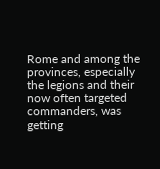Rome and among the provinces, especially the legions and their now often targeted commanders, was getting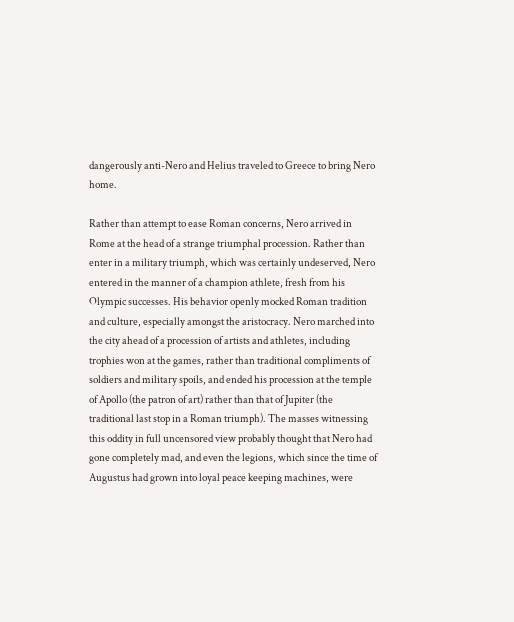dangerously anti-Nero and Helius traveled to Greece to bring Nero home.

Rather than attempt to ease Roman concerns, Nero arrived in Rome at the head of a strange triumphal procession. Rather than enter in a military triumph, which was certainly undeserved, Nero entered in the manner of a champion athlete, fresh from his Olympic successes. His behavior openly mocked Roman tradition and culture, especially amongst the aristocracy. Nero marched into the city ahead of a procession of artists and athletes, including trophies won at the games, rather than traditional compliments of soldiers and military spoils, and ended his procession at the temple of Apollo (the patron of art) rather than that of Jupiter (the traditional last stop in a Roman triumph). The masses witnessing this oddity in full uncensored view probably thought that Nero had gone completely mad, and even the legions, which since the time of Augustus had grown into loyal peace keeping machines, were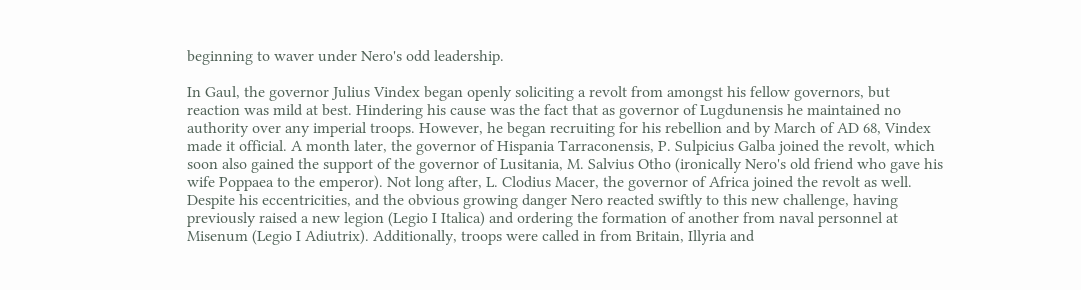beginning to waver under Nero's odd leadership.

In Gaul, the governor Julius Vindex began openly soliciting a revolt from amongst his fellow governors, but reaction was mild at best. Hindering his cause was the fact that as governor of Lugdunensis he maintained no authority over any imperial troops. However, he began recruiting for his rebellion and by March of AD 68, Vindex made it official. A month later, the governor of Hispania Tarraconensis, P. Sulpicius Galba joined the revolt, which soon also gained the support of the governor of Lusitania, M. Salvius Otho (ironically Nero's old friend who gave his wife Poppaea to the emperor). Not long after, L. Clodius Macer, the governor of Africa joined the revolt as well. Despite his eccentricities, and the obvious growing danger Nero reacted swiftly to this new challenge, having previously raised a new legion (Legio I Italica) and ordering the formation of another from naval personnel at Misenum (Legio I Adiutrix). Additionally, troops were called in from Britain, Illyria and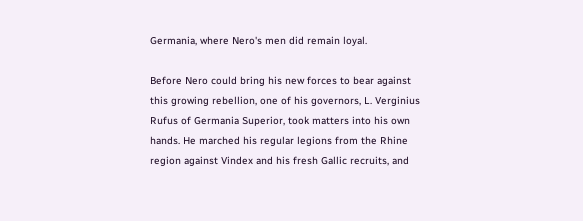Germania, where Nero's men did remain loyal.

Before Nero could bring his new forces to bear against this growing rebellion, one of his governors, L. Verginius Rufus of Germania Superior, took matters into his own hands. He marched his regular legions from the Rhine region against Vindex and his fresh Gallic recruits, and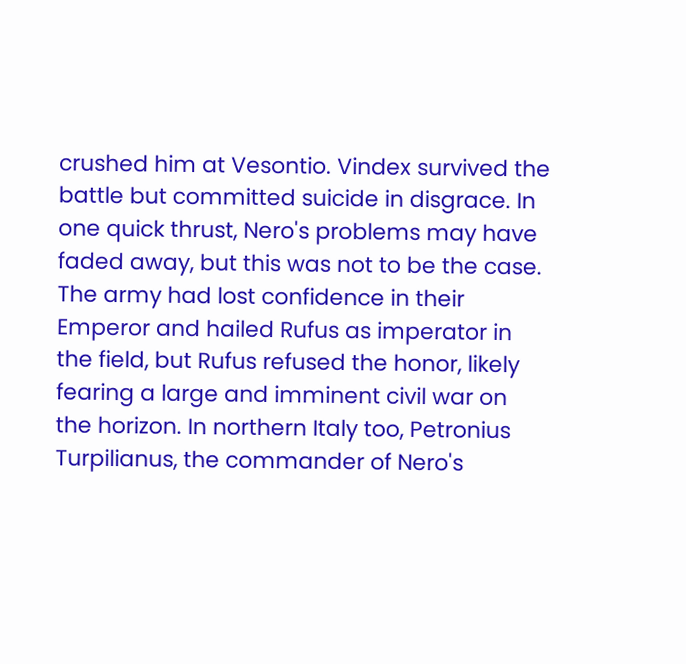crushed him at Vesontio. Vindex survived the battle but committed suicide in disgrace. In one quick thrust, Nero's problems may have faded away, but this was not to be the case. The army had lost confidence in their Emperor and hailed Rufus as imperator in the field, but Rufus refused the honor, likely fearing a large and imminent civil war on the horizon. In northern Italy too, Petronius Turpilianus, the commander of Nero's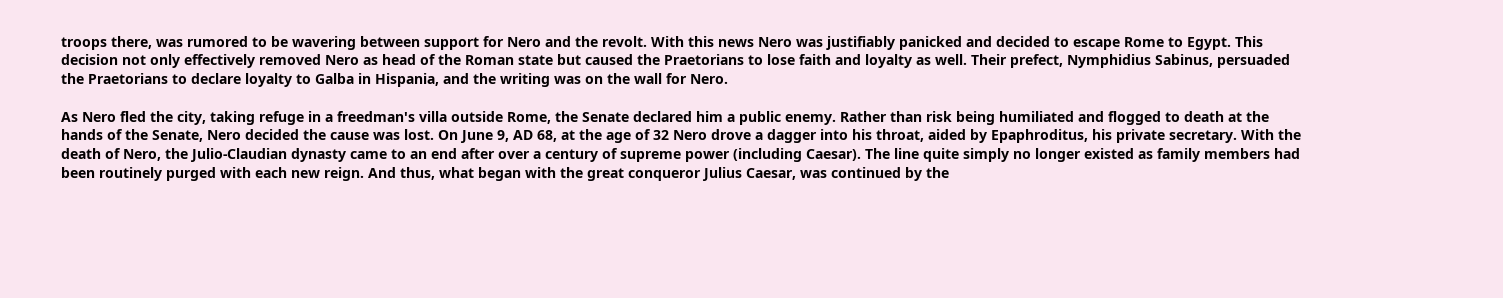troops there, was rumored to be wavering between support for Nero and the revolt. With this news Nero was justifiably panicked and decided to escape Rome to Egypt. This decision not only effectively removed Nero as head of the Roman state but caused the Praetorians to lose faith and loyalty as well. Their prefect, Nymphidius Sabinus, persuaded the Praetorians to declare loyalty to Galba in Hispania, and the writing was on the wall for Nero.

As Nero fled the city, taking refuge in a freedman's villa outside Rome, the Senate declared him a public enemy. Rather than risk being humiliated and flogged to death at the hands of the Senate, Nero decided the cause was lost. On June 9, AD 68, at the age of 32 Nero drove a dagger into his throat, aided by Epaphroditus, his private secretary. With the death of Nero, the Julio-Claudian dynasty came to an end after over a century of supreme power (including Caesar). The line quite simply no longer existed as family members had been routinely purged with each new reign. And thus, what began with the great conqueror Julius Caesar, was continued by the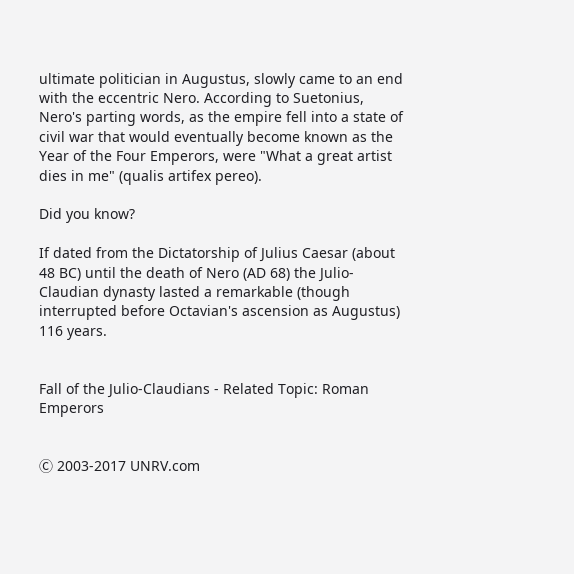ultimate politician in Augustus, slowly came to an end with the eccentric Nero. According to Suetonius, Nero's parting words, as the empire fell into a state of civil war that would eventually become known as the Year of the Four Emperors, were "What a great artist dies in me" (qualis artifex pereo).

Did you know?

If dated from the Dictatorship of Julius Caesar (about 48 BC) until the death of Nero (AD 68) the Julio-Claudian dynasty lasted a remarkable (though interrupted before Octavian's ascension as Augustus) 116 years.


Fall of the Julio-Claudians - Related Topic: Roman Emperors


Ⓒ 2003-2017 UNRV.com